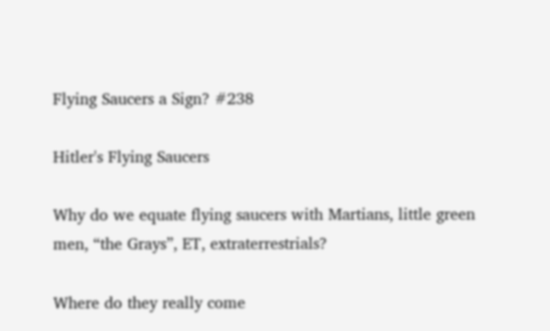Flying Saucers a Sign? #238

Hitler's Flying Saucers

Why do we equate flying saucers with Martians, little green men, “the Grays”, ET, extraterrestrials?

Where do they really come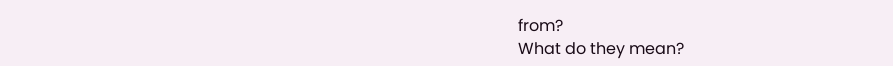from?
What do they mean?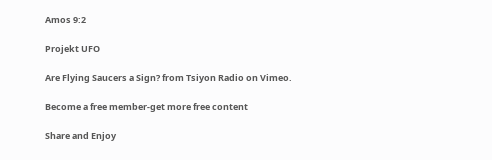Amos 9:2

Projekt UFO

Are Flying Saucers a Sign? from Tsiyon Radio on Vimeo.

Become a free member-get more free content

Share and Enjoy